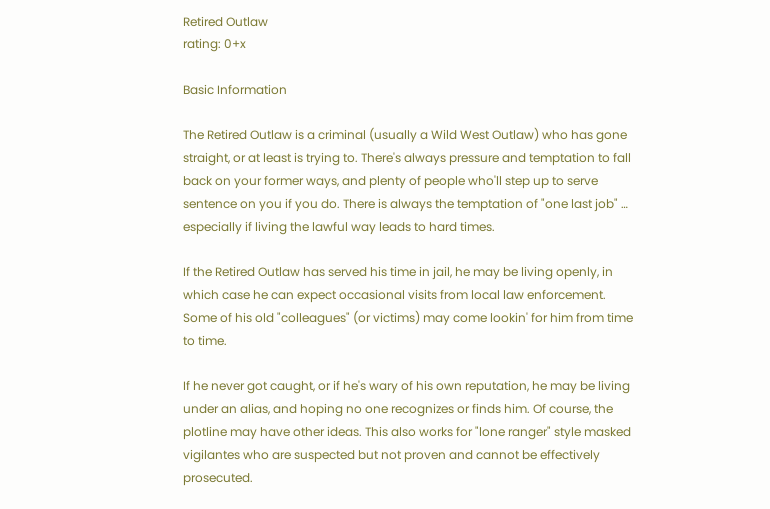Retired Outlaw
rating: 0+x

Basic Information

The Retired Outlaw is a criminal (usually a Wild West Outlaw) who has gone straight, or at least is trying to. There's always pressure and temptation to fall back on your former ways, and plenty of people who'll step up to serve sentence on you if you do. There is always the temptation of "one last job" … especially if living the lawful way leads to hard times.

If the Retired Outlaw has served his time in jail, he may be living openly, in which case he can expect occasional visits from local law enforcement. Some of his old "colleagues" (or victims) may come lookin' for him from time to time.

If he never got caught, or if he's wary of his own reputation, he may be living under an alias, and hoping no one recognizes or finds him. Of course, the plotline may have other ideas. This also works for "lone ranger" style masked vigilantes who are suspected but not proven and cannot be effectively prosecuted.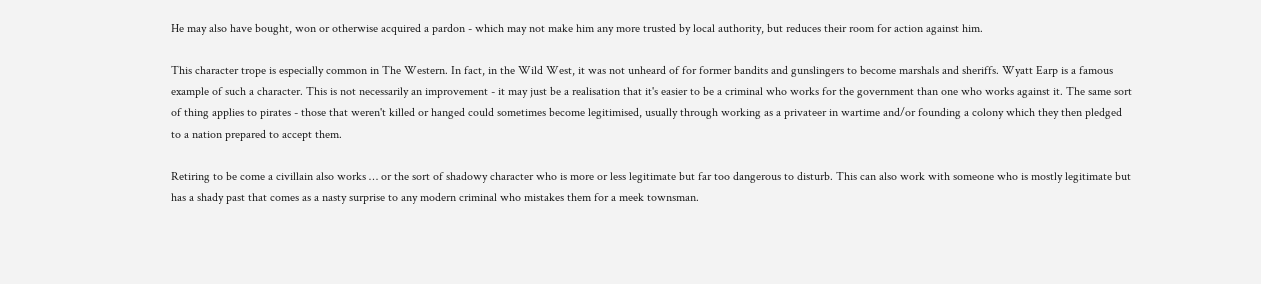He may also have bought, won or otherwise acquired a pardon - which may not make him any more trusted by local authority, but reduces their room for action against him.

This character trope is especially common in The Western. In fact, in the Wild West, it was not unheard of for former bandits and gunslingers to become marshals and sheriffs. Wyatt Earp is a famous example of such a character. This is not necessarily an improvement - it may just be a realisation that it's easier to be a criminal who works for the government than one who works against it. The same sort of thing applies to pirates - those that weren't killed or hanged could sometimes become legitimised, usually through working as a privateer in wartime and/or founding a colony which they then pledged to a nation prepared to accept them.

Retiring to be come a civillain also works … or the sort of shadowy character who is more or less legitimate but far too dangerous to disturb. This can also work with someone who is mostly legitimate but has a shady past that comes as a nasty surprise to any modern criminal who mistakes them for a meek townsman.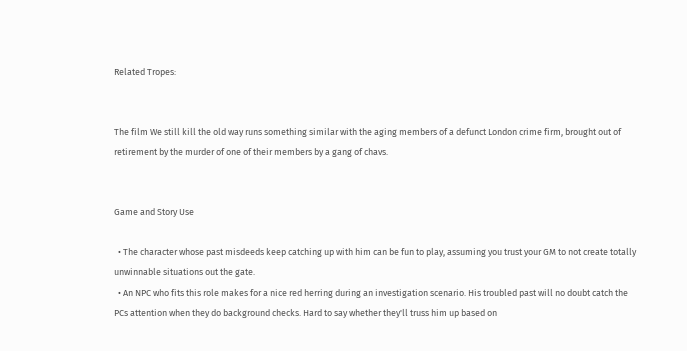Related Tropes:


The film We still kill the old way runs something similar with the aging members of a defunct London crime firm, brought out of retirement by the murder of one of their members by a gang of chavs.


Game and Story Use

  • The character whose past misdeeds keep catching up with him can be fun to play, assuming you trust your GM to not create totally unwinnable situations out the gate.
  • An NPC who fits this role makes for a nice red herring during an investigation scenario. His troubled past will no doubt catch the PCs attention when they do background checks. Hard to say whether they'll truss him up based on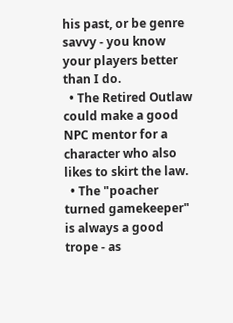his past, or be genre savvy - you know your players better than I do.
  • The Retired Outlaw could make a good NPC mentor for a character who also likes to skirt the law.
  • The "poacher turned gamekeeper" is always a good trope - as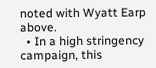noted with Wyatt Earp above.
  • In a high stringency campaign, this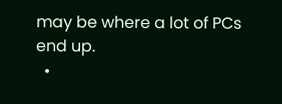may be where a lot of PCs end up.
  •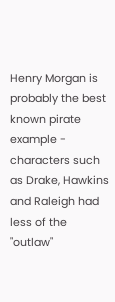Henry Morgan is probably the best known pirate example - characters such as Drake, Hawkins and Raleigh had less of the "outlaw"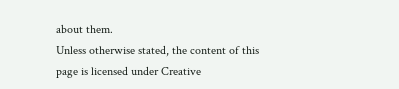about them.
Unless otherwise stated, the content of this page is licensed under Creative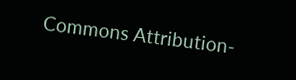Commons Attribution-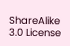ShareAlike 3.0 License